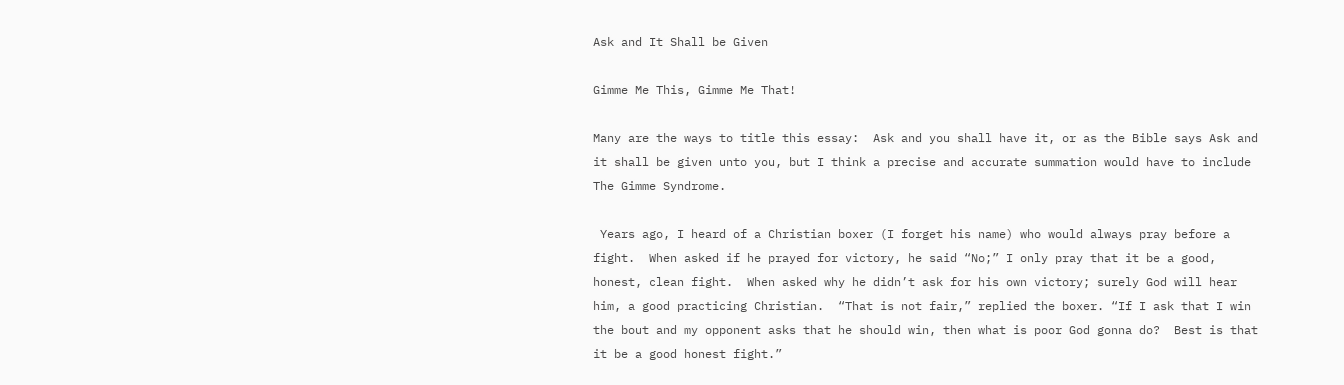Ask and It Shall be Given

Gimme Me This, Gimme Me That!

Many are the ways to title this essay:  Ask and you shall have it, or as the Bible says Ask and it shall be given unto you, but I think a precise and accurate summation would have to include The Gimme Syndrome.

 Years ago, I heard of a Christian boxer (I forget his name) who would always pray before a fight.  When asked if he prayed for victory, he said “No;” I only pray that it be a good, honest, clean fight.  When asked why he didn’t ask for his own victory; surely God will hear him, a good practicing Christian.  “That is not fair,” replied the boxer. “If I ask that I win the bout and my opponent asks that he should win, then what is poor God gonna do?  Best is that it be a good honest fight.”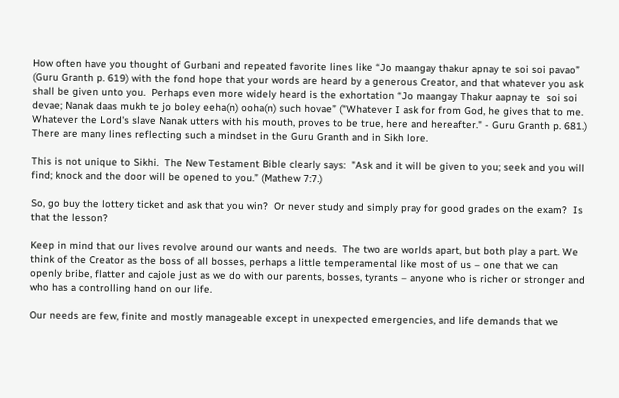How often have you thought of Gurbani and repeated favorite lines like “Jo maangay thakur apnay te soi soi pavao” (Guru Granth p. 619) with the fond hope that your words are heard by a generous Creator, and that whatever you ask shall be given unto you.  Perhaps even more widely heard is the exhortation “Jo maangay Thakur aapnay te  soi soi devae; Nanak daas mukh te jo boley eeha(n) ooha(n) such hovae” ("Whatever I ask for from God, he gives that to me. Whatever the Lord's slave Nanak utters with his mouth, proves to be true, here and hereafter." - Guru Granth p. 681.) There are many lines reflecting such a mindset in the Guru Granth and in Sikh lore.

This is not unique to Sikhi.  The New Testament Bible clearly says:  "Ask and it will be given to you; seek and you will find; knock and the door will be opened to you.” (Mathew 7:7.)

So, go buy the lottery ticket and ask that you win?  Or never study and simply pray for good grades on the exam?  Is that the lesson?

Keep in mind that our lives revolve around our wants and needs.  The two are worlds apart, but both play a part. We think of the Creator as the boss of all bosses, perhaps a little temperamental like most of us – one that we can openly bribe, flatter and cajole just as we do with our parents, bosses, tyrants – anyone who is richer or stronger and who has a controlling hand on our life.

Our needs are few, finite and mostly manageable except in unexpected emergencies, and life demands that we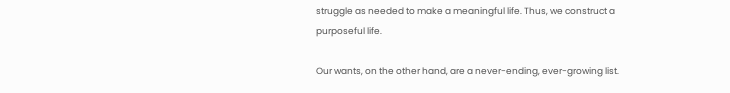struggle as needed to make a meaningful life. Thus, we construct a purposeful life.

Our wants, on the other hand, are a never-ending, ever-growing list.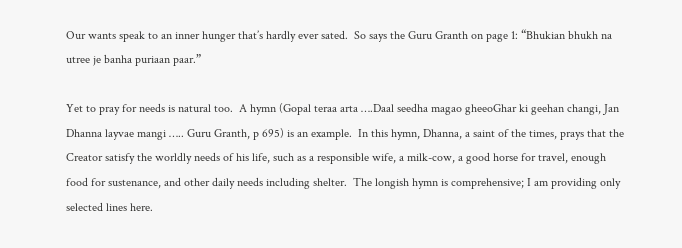Our wants speak to an inner hunger that’s hardly ever sated.  So says the Guru Granth on page 1: “Bhukian bhukh na utree je banha puriaan paar.”

Yet to pray for needs is natural too.  A hymn (Gopal teraa arta ….Daal seedha magao gheeoGhar ki geehan changi, Jan Dhanna layvae mangi ….. Guru Granth, p 695) is an example.  In this hymn, Dhanna, a saint of the times, prays that the Creator satisfy the worldly needs of his life, such as a responsible wife, a milk-cow, a good horse for travel, enough food for sustenance, and other daily needs including shelter.  The longish hymn is comprehensive; I am providing only selected lines here.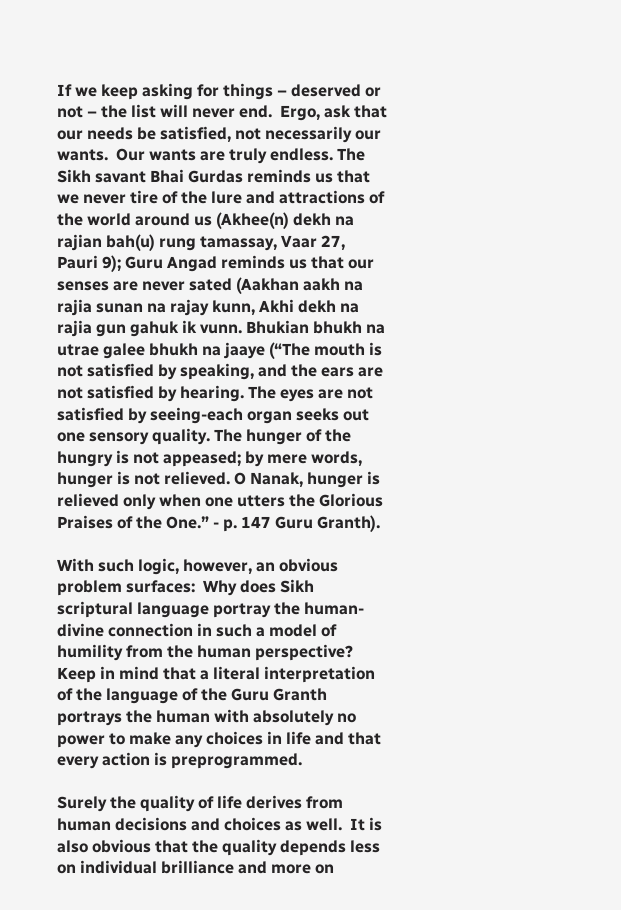If we keep asking for things – deserved or not – the list will never end.  Ergo, ask that our needs be satisfied, not necessarily our wants.  Our wants are truly endless. The Sikh savant Bhai Gurdas reminds us that we never tire of the lure and attractions of the world around us (Akhee(n) dekh na rajian bah(u) rung tamassay, Vaar 27, Pauri 9); Guru Angad reminds us that our senses are never sated (Aakhan aakh na rajia sunan na rajay kunn, Akhi dekh na rajia gun gahuk ik vunn. Bhukian bhukh na utrae galee bhukh na jaaye (“The mouth is not satisfied by speaking, and the ears are not satisfied by hearing. The eyes are not satisfied by seeing-each organ seeks out one sensory quality. The hunger of the hungry is not appeased; by mere words, hunger is not relieved. O Nanak, hunger is relieved only when one utters the Glorious Praises of the One.” - p. 147 Guru Granth).

With such logic, however, an obvious problem surfaces:  Why does Sikh scriptural language portray the human-divine connection in such a model of humility from the human perspective?  Keep in mind that a literal interpretation of the language of the Guru Granth portrays the human with absolutely no power to make any choices in life and that every action is preprogrammed.

Surely the quality of life derives from human decisions and choices as well.  It is also obvious that the quality depends less on individual brilliance and more on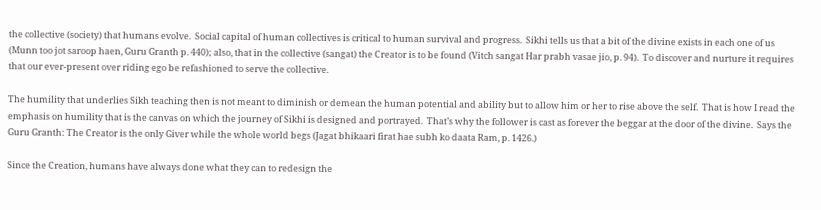the collective (society) that humans evolve.  Social capital of human collectives is critical to human survival and progress.  Sikhi tells us that a bit of the divine exists in each one of us (Munn too jot saroop haen, Guru Granth p. 440); also, that in the collective (sangat) the Creator is to be found (Vitch sangat Har prabh vasae jio, p. 94).  To discover and nurture it requires that our ever-present over riding ego be refashioned to serve the collective.

The humility that underlies Sikh teaching then is not meant to diminish or demean the human potential and ability but to allow him or her to rise above the self.  That is how I read the emphasis on humility that is the canvas on which the journey of Sikhi is designed and portrayed.  That’s why the follower is cast as forever the beggar at the door of the divine.  Says the Guru Granth: The Creator is the only Giver while the whole world begs (Jagat bhikaari firat hae subh ko daata Ram, p. 1426.)

Since the Creation, humans have always done what they can to redesign the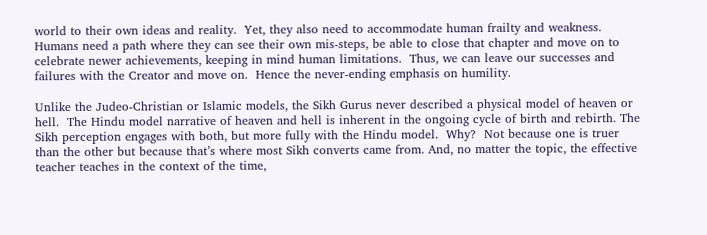world to their own ideas and reality.  Yet, they also need to accommodate human frailty and weakness.  Humans need a path where they can see their own mis-steps, be able to close that chapter and move on to celebrate newer achievements, keeping in mind human limitations.  Thus, we can leave our successes and failures with the Creator and move on.  Hence the never-ending emphasis on humility.

Unlike the Judeo-Christian or Islamic models, the Sikh Gurus never described a physical model of heaven or hell.  The Hindu model narrative of heaven and hell is inherent in the ongoing cycle of birth and rebirth. The Sikh perception engages with both, but more fully with the Hindu model.  Why?  Not because one is truer than the other but because that’s where most Sikh converts came from. And, no matter the topic, the effective teacher teaches in the context of the time,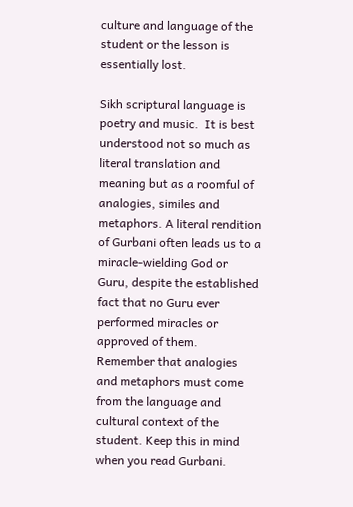culture and language of the student or the lesson is essentially lost.

Sikh scriptural language is poetry and music.  It is best understood not so much as literal translation and meaning but as a roomful of analogies, similes and metaphors. A literal rendition of Gurbani often leads us to a miracle-wielding God or Guru, despite the established fact that no Guru ever performed miracles or approved of them.  Remember that analogies and metaphors must come from the language and cultural context of the student. Keep this in mind when you read Gurbani.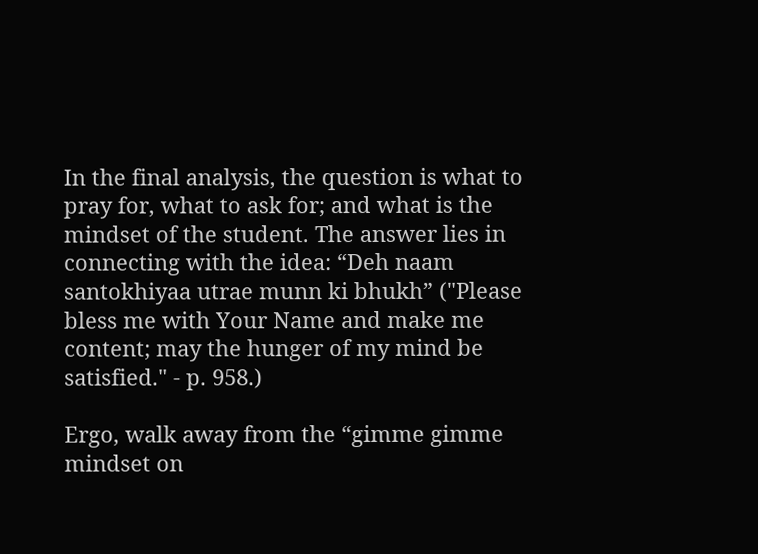In the final analysis, the question is what to pray for, what to ask for; and what is the mindset of the student. The answer lies in connecting with the idea: “Deh naam santokhiyaa utrae munn ki bhukh” ("Please bless me with Your Name and make me content; may the hunger of my mind be satisfied." - p. 958.)

Ergo, walk away from the “gimme gimme mindset on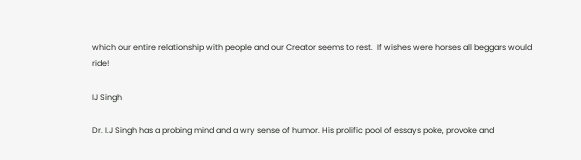which our entire relationship with people and our Creator seems to rest.  If wishes were horses all beggars would ride!

IJ Singh

Dr. I.J Singh has a probing mind and a wry sense of humor. His prolific pool of essays poke, provoke and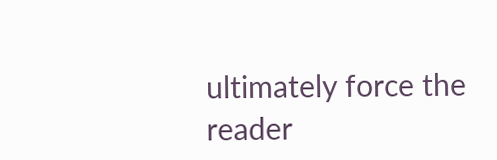ultimately force the reader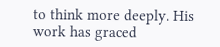to think more deeply. His work has graced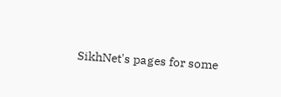SikhNet's pages for some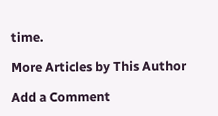time.

More Articles by This Author

Add a Comment